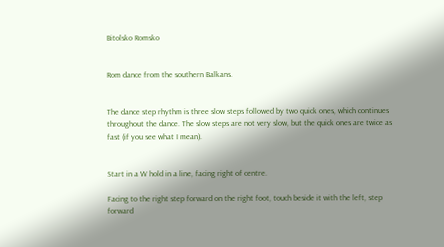Bitolsko Romsko


Rom dance from the southern Balkans.


The dance step rhythm is three slow steps followed by two quick ones, which continues throughout the dance. The slow steps are not very slow, but the quick ones are twice as fast (if you see what I mean).


Start in a W hold in a line, facing right of centre.

Facing to the right step forward on the right foot, touch beside it with the left, step forward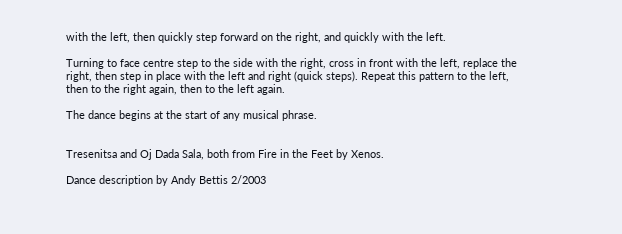with the left, then quickly step forward on the right, and quickly with the left.

Turning to face centre step to the side with the right, cross in front with the left, replace the right, then step in place with the left and right (quick steps). Repeat this pattern to the left, then to the right again, then to the left again.

The dance begins at the start of any musical phrase.


Tresenitsa and Oj Dada Sala, both from Fire in the Feet by Xenos.

Dance description by Andy Bettis 2/2003